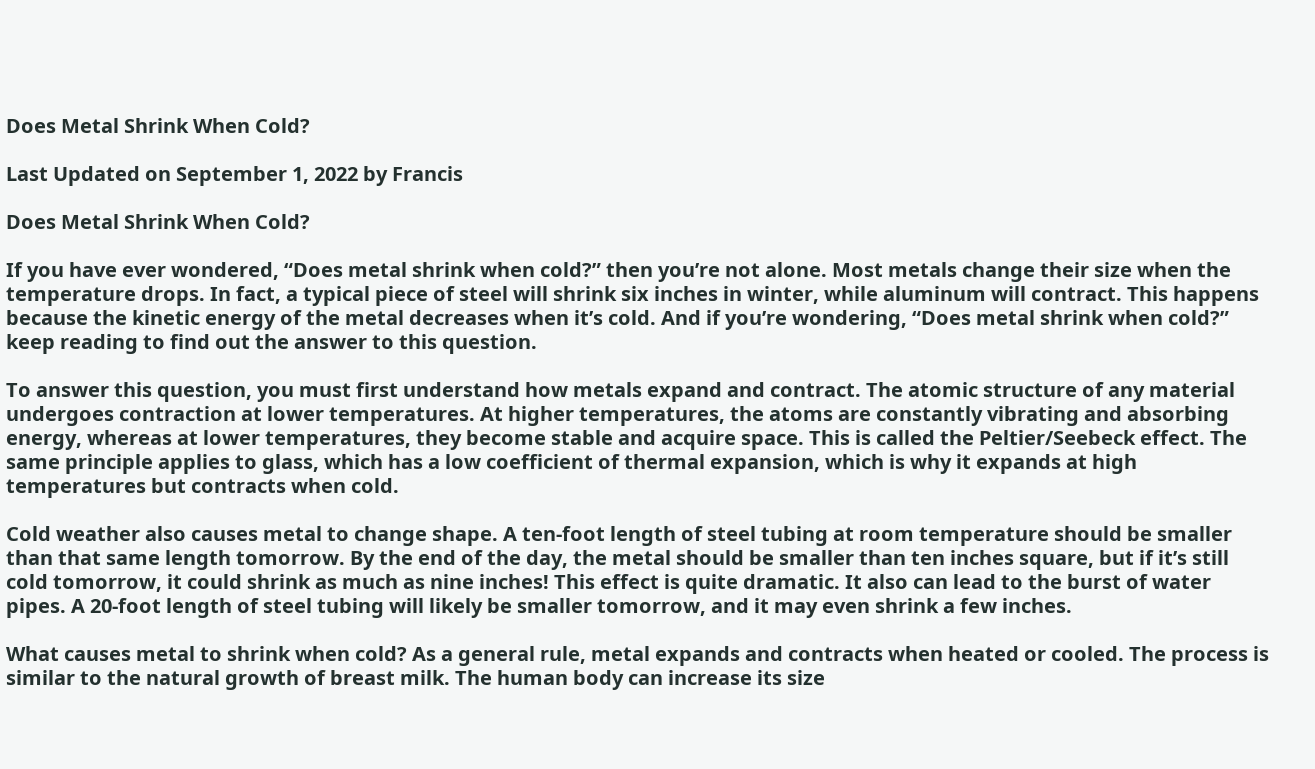Does Metal Shrink When Cold?

Last Updated on September 1, 2022 by Francis

Does Metal Shrink When Cold?

If you have ever wondered, “Does metal shrink when cold?” then you’re not alone. Most metals change their size when the temperature drops. In fact, a typical piece of steel will shrink six inches in winter, while aluminum will contract. This happens because the kinetic energy of the metal decreases when it’s cold. And if you’re wondering, “Does metal shrink when cold?” keep reading to find out the answer to this question.

To answer this question, you must first understand how metals expand and contract. The atomic structure of any material undergoes contraction at lower temperatures. At higher temperatures, the atoms are constantly vibrating and absorbing energy, whereas at lower temperatures, they become stable and acquire space. This is called the Peltier/Seebeck effect. The same principle applies to glass, which has a low coefficient of thermal expansion, which is why it expands at high temperatures but contracts when cold.

Cold weather also causes metal to change shape. A ten-foot length of steel tubing at room temperature should be smaller than that same length tomorrow. By the end of the day, the metal should be smaller than ten inches square, but if it’s still cold tomorrow, it could shrink as much as nine inches! This effect is quite dramatic. It also can lead to the burst of water pipes. A 20-foot length of steel tubing will likely be smaller tomorrow, and it may even shrink a few inches.

What causes metal to shrink when cold? As a general rule, metal expands and contracts when heated or cooled. The process is similar to the natural growth of breast milk. The human body can increase its size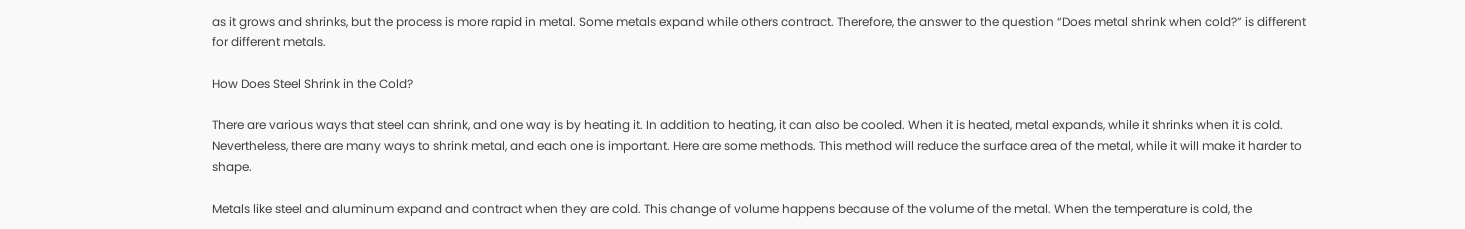as it grows and shrinks, but the process is more rapid in metal. Some metals expand while others contract. Therefore, the answer to the question “Does metal shrink when cold?” is different for different metals.

How Does Steel Shrink in the Cold?

There are various ways that steel can shrink, and one way is by heating it. In addition to heating, it can also be cooled. When it is heated, metal expands, while it shrinks when it is cold. Nevertheless, there are many ways to shrink metal, and each one is important. Here are some methods. This method will reduce the surface area of the metal, while it will make it harder to shape.

Metals like steel and aluminum expand and contract when they are cold. This change of volume happens because of the volume of the metal. When the temperature is cold, the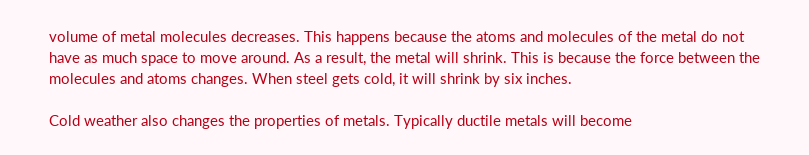volume of metal molecules decreases. This happens because the atoms and molecules of the metal do not have as much space to move around. As a result, the metal will shrink. This is because the force between the molecules and atoms changes. When steel gets cold, it will shrink by six inches.

Cold weather also changes the properties of metals. Typically ductile metals will become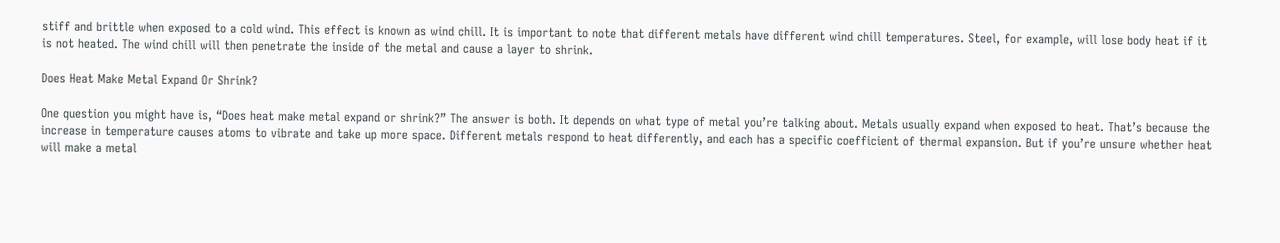stiff and brittle when exposed to a cold wind. This effect is known as wind chill. It is important to note that different metals have different wind chill temperatures. Steel, for example, will lose body heat if it is not heated. The wind chill will then penetrate the inside of the metal and cause a layer to shrink.

Does Heat Make Metal Expand Or Shrink?

One question you might have is, “Does heat make metal expand or shrink?” The answer is both. It depends on what type of metal you’re talking about. Metals usually expand when exposed to heat. That’s because the increase in temperature causes atoms to vibrate and take up more space. Different metals respond to heat differently, and each has a specific coefficient of thermal expansion. But if you’re unsure whether heat will make a metal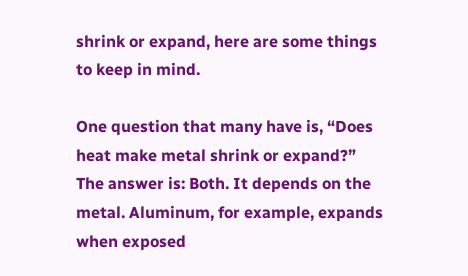shrink or expand, here are some things to keep in mind.

One question that many have is, “Does heat make metal shrink or expand?” The answer is: Both. It depends on the metal. Aluminum, for example, expands when exposed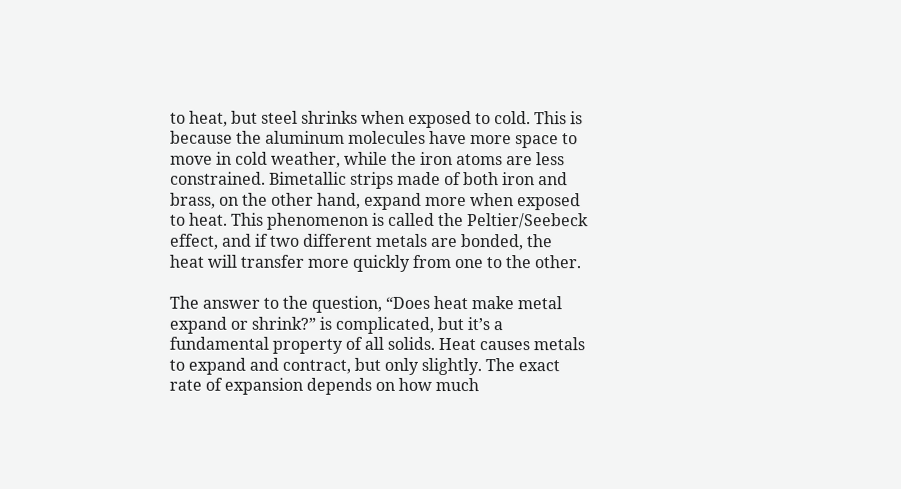to heat, but steel shrinks when exposed to cold. This is because the aluminum molecules have more space to move in cold weather, while the iron atoms are less constrained. Bimetallic strips made of both iron and brass, on the other hand, expand more when exposed to heat. This phenomenon is called the Peltier/Seebeck effect, and if two different metals are bonded, the heat will transfer more quickly from one to the other.

The answer to the question, “Does heat make metal expand or shrink?” is complicated, but it’s a fundamental property of all solids. Heat causes metals to expand and contract, but only slightly. The exact rate of expansion depends on how much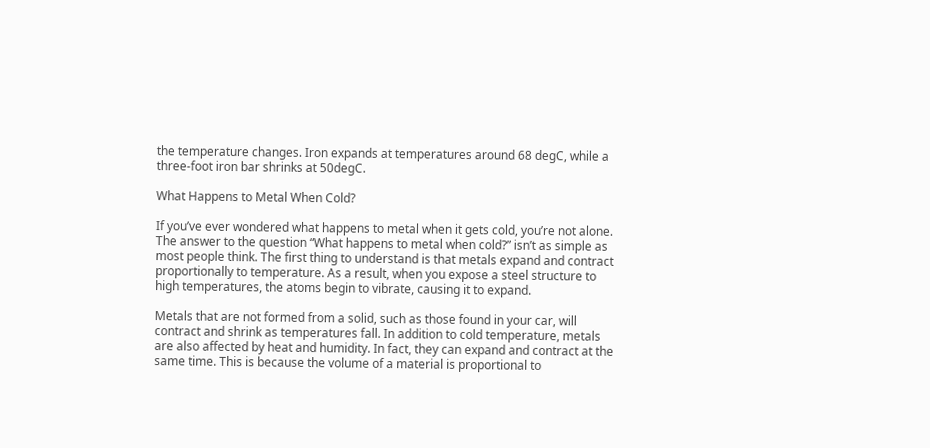the temperature changes. Iron expands at temperatures around 68 degC, while a three-foot iron bar shrinks at 50degC.

What Happens to Metal When Cold?

If you’ve ever wondered what happens to metal when it gets cold, you’re not alone. The answer to the question “What happens to metal when cold?” isn’t as simple as most people think. The first thing to understand is that metals expand and contract proportionally to temperature. As a result, when you expose a steel structure to high temperatures, the atoms begin to vibrate, causing it to expand.

Metals that are not formed from a solid, such as those found in your car, will contract and shrink as temperatures fall. In addition to cold temperature, metals are also affected by heat and humidity. In fact, they can expand and contract at the same time. This is because the volume of a material is proportional to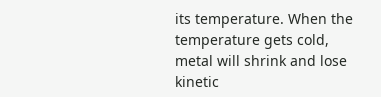its temperature. When the temperature gets cold, metal will shrink and lose kinetic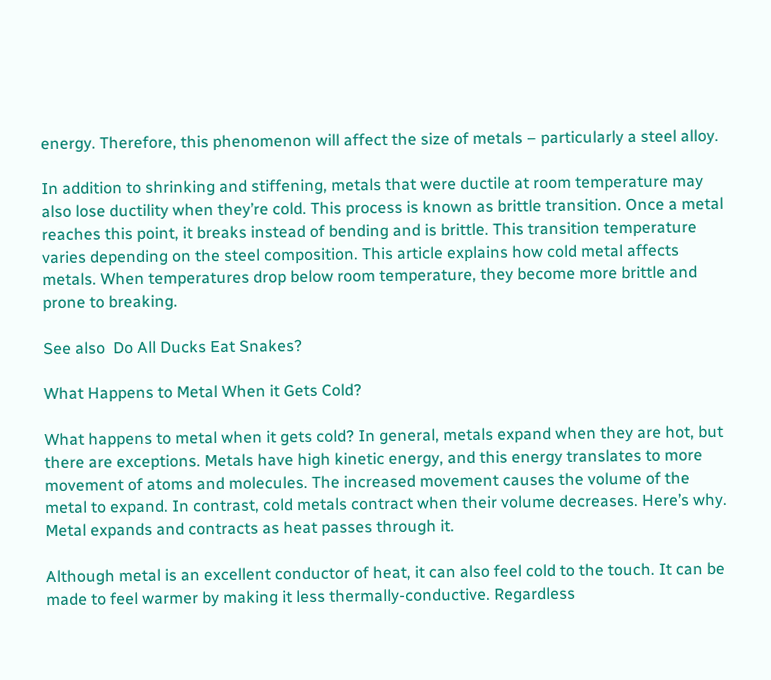energy. Therefore, this phenomenon will affect the size of metals – particularly a steel alloy.

In addition to shrinking and stiffening, metals that were ductile at room temperature may also lose ductility when they’re cold. This process is known as brittle transition. Once a metal reaches this point, it breaks instead of bending and is brittle. This transition temperature varies depending on the steel composition. This article explains how cold metal affects metals. When temperatures drop below room temperature, they become more brittle and prone to breaking.

See also  Do All Ducks Eat Snakes?

What Happens to Metal When it Gets Cold?

What happens to metal when it gets cold? In general, metals expand when they are hot, but there are exceptions. Metals have high kinetic energy, and this energy translates to more movement of atoms and molecules. The increased movement causes the volume of the metal to expand. In contrast, cold metals contract when their volume decreases. Here’s why. Metal expands and contracts as heat passes through it.

Although metal is an excellent conductor of heat, it can also feel cold to the touch. It can be made to feel warmer by making it less thermally-conductive. Regardless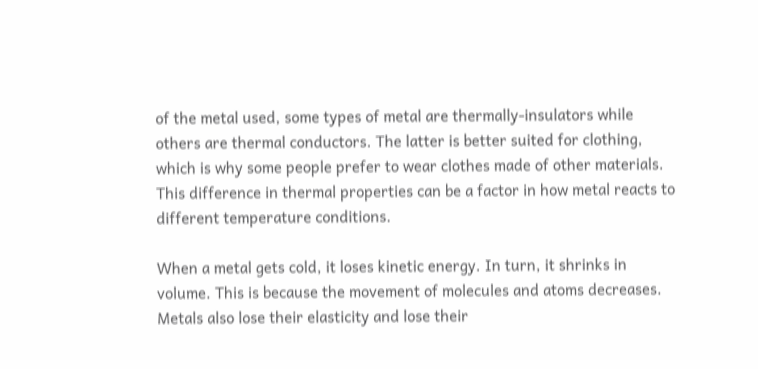of the metal used, some types of metal are thermally-insulators while others are thermal conductors. The latter is better suited for clothing, which is why some people prefer to wear clothes made of other materials. This difference in thermal properties can be a factor in how metal reacts to different temperature conditions.

When a metal gets cold, it loses kinetic energy. In turn, it shrinks in volume. This is because the movement of molecules and atoms decreases. Metals also lose their elasticity and lose their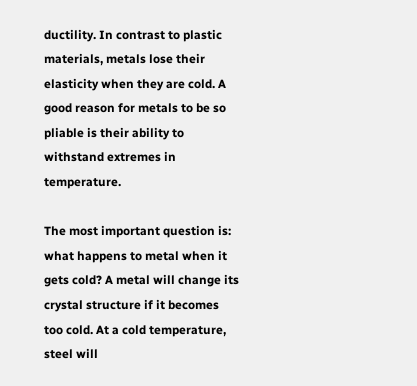ductility. In contrast to plastic materials, metals lose their elasticity when they are cold. A good reason for metals to be so pliable is their ability to withstand extremes in temperature.

The most important question is: what happens to metal when it gets cold? A metal will change its crystal structure if it becomes too cold. At a cold temperature, steel will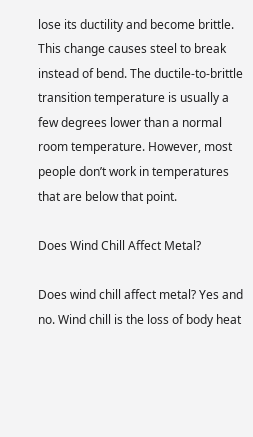lose its ductility and become brittle. This change causes steel to break instead of bend. The ductile-to-brittle transition temperature is usually a few degrees lower than a normal room temperature. However, most people don’t work in temperatures that are below that point.

Does Wind Chill Affect Metal?

Does wind chill affect metal? Yes and no. Wind chill is the loss of body heat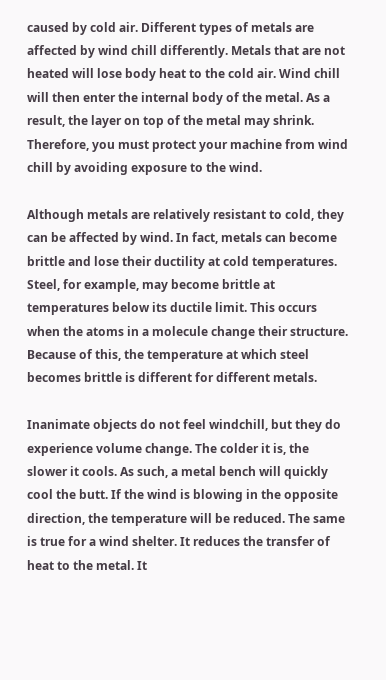caused by cold air. Different types of metals are affected by wind chill differently. Metals that are not heated will lose body heat to the cold air. Wind chill will then enter the internal body of the metal. As a result, the layer on top of the metal may shrink. Therefore, you must protect your machine from wind chill by avoiding exposure to the wind.

Although metals are relatively resistant to cold, they can be affected by wind. In fact, metals can become brittle and lose their ductility at cold temperatures. Steel, for example, may become brittle at temperatures below its ductile limit. This occurs when the atoms in a molecule change their structure. Because of this, the temperature at which steel becomes brittle is different for different metals.

Inanimate objects do not feel windchill, but they do experience volume change. The colder it is, the slower it cools. As such, a metal bench will quickly cool the butt. If the wind is blowing in the opposite direction, the temperature will be reduced. The same is true for a wind shelter. It reduces the transfer of heat to the metal. It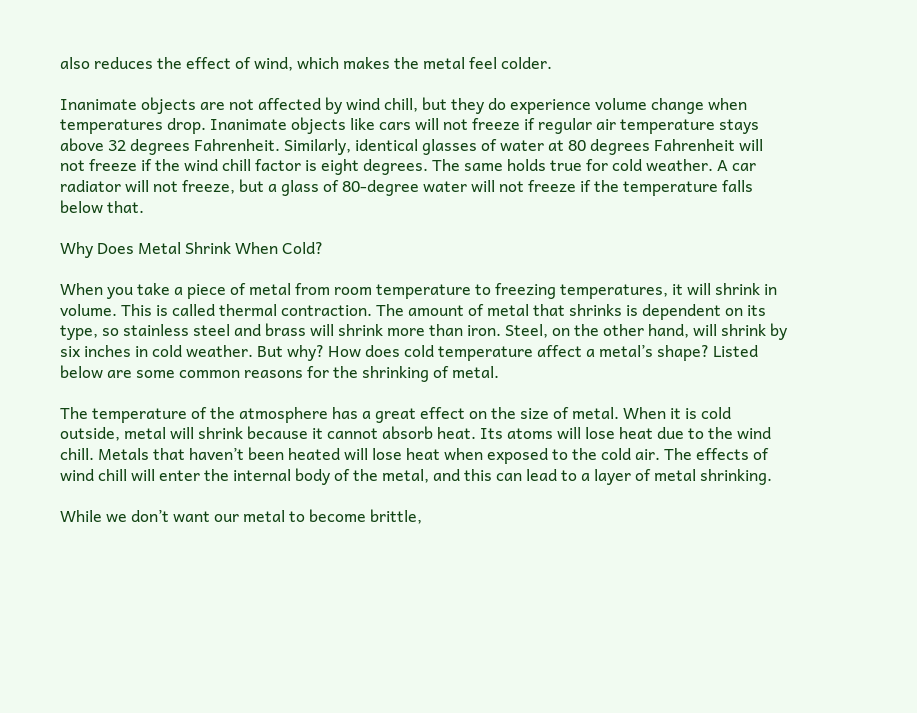also reduces the effect of wind, which makes the metal feel colder.

Inanimate objects are not affected by wind chill, but they do experience volume change when temperatures drop. Inanimate objects like cars will not freeze if regular air temperature stays above 32 degrees Fahrenheit. Similarly, identical glasses of water at 80 degrees Fahrenheit will not freeze if the wind chill factor is eight degrees. The same holds true for cold weather. A car radiator will not freeze, but a glass of 80-degree water will not freeze if the temperature falls below that.

Why Does Metal Shrink When Cold?

When you take a piece of metal from room temperature to freezing temperatures, it will shrink in volume. This is called thermal contraction. The amount of metal that shrinks is dependent on its type, so stainless steel and brass will shrink more than iron. Steel, on the other hand, will shrink by six inches in cold weather. But why? How does cold temperature affect a metal’s shape? Listed below are some common reasons for the shrinking of metal.

The temperature of the atmosphere has a great effect on the size of metal. When it is cold outside, metal will shrink because it cannot absorb heat. Its atoms will lose heat due to the wind chill. Metals that haven’t been heated will lose heat when exposed to the cold air. The effects of wind chill will enter the internal body of the metal, and this can lead to a layer of metal shrinking.

While we don’t want our metal to become brittle,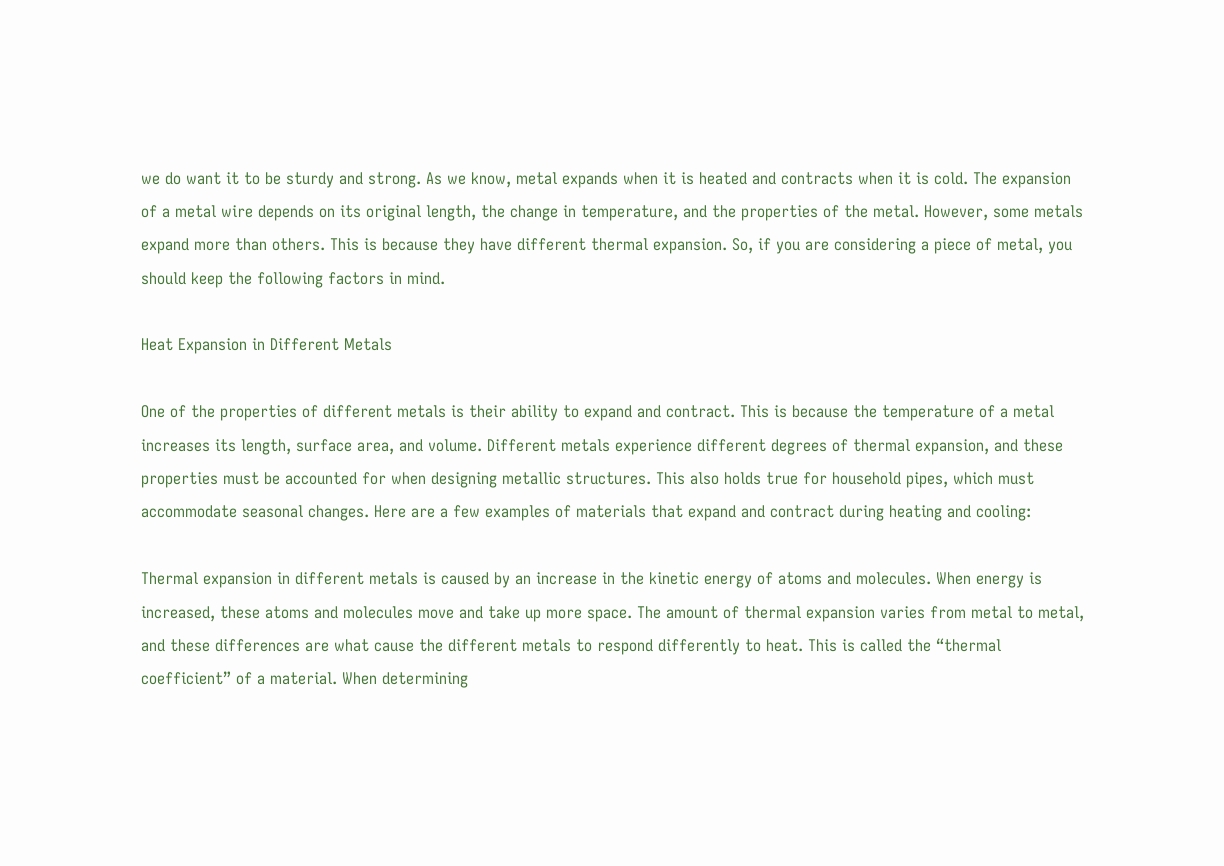we do want it to be sturdy and strong. As we know, metal expands when it is heated and contracts when it is cold. The expansion of a metal wire depends on its original length, the change in temperature, and the properties of the metal. However, some metals expand more than others. This is because they have different thermal expansion. So, if you are considering a piece of metal, you should keep the following factors in mind.

Heat Expansion in Different Metals

One of the properties of different metals is their ability to expand and contract. This is because the temperature of a metal increases its length, surface area, and volume. Different metals experience different degrees of thermal expansion, and these properties must be accounted for when designing metallic structures. This also holds true for household pipes, which must accommodate seasonal changes. Here are a few examples of materials that expand and contract during heating and cooling:

Thermal expansion in different metals is caused by an increase in the kinetic energy of atoms and molecules. When energy is increased, these atoms and molecules move and take up more space. The amount of thermal expansion varies from metal to metal, and these differences are what cause the different metals to respond differently to heat. This is called the “thermal coefficient” of a material. When determining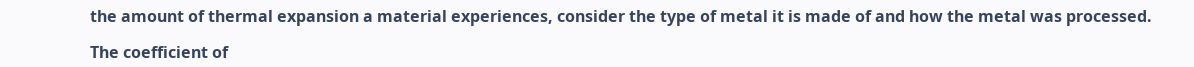the amount of thermal expansion a material experiences, consider the type of metal it is made of and how the metal was processed.

The coefficient of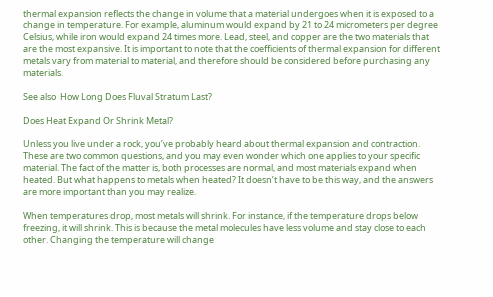thermal expansion reflects the change in volume that a material undergoes when it is exposed to a change in temperature. For example, aluminum would expand by 21 to 24 micrometers per degree Celsius, while iron would expand 24 times more. Lead, steel, and copper are the two materials that are the most expansive. It is important to note that the coefficients of thermal expansion for different metals vary from material to material, and therefore should be considered before purchasing any materials.

See also  How Long Does Fluval Stratum Last?

Does Heat Expand Or Shrink Metal?

Unless you live under a rock, you’ve probably heard about thermal expansion and contraction. These are two common questions, and you may even wonder which one applies to your specific material. The fact of the matter is, both processes are normal, and most materials expand when heated. But what happens to metals when heated? It doesn’t have to be this way, and the answers are more important than you may realize.

When temperatures drop, most metals will shrink. For instance, if the temperature drops below freezing, it will shrink. This is because the metal molecules have less volume and stay close to each other. Changing the temperature will change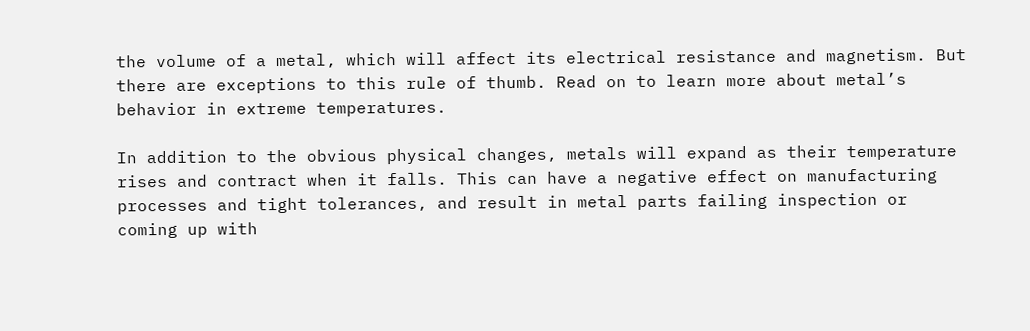the volume of a metal, which will affect its electrical resistance and magnetism. But there are exceptions to this rule of thumb. Read on to learn more about metal’s behavior in extreme temperatures.

In addition to the obvious physical changes, metals will expand as their temperature rises and contract when it falls. This can have a negative effect on manufacturing processes and tight tolerances, and result in metal parts failing inspection or coming up with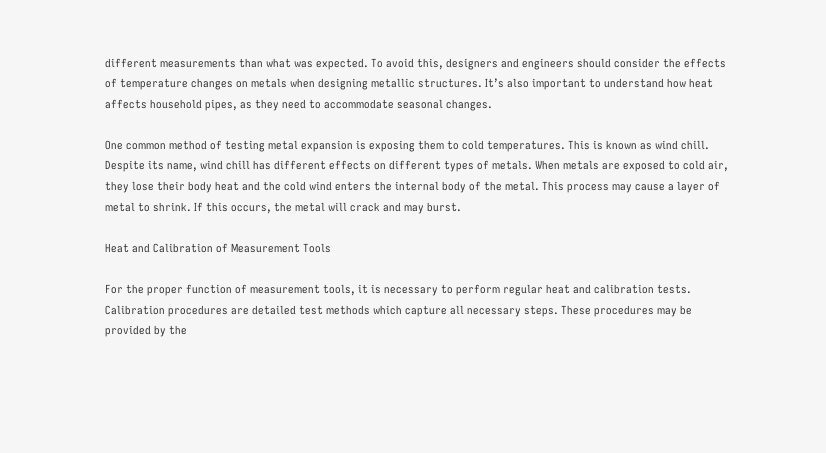different measurements than what was expected. To avoid this, designers and engineers should consider the effects of temperature changes on metals when designing metallic structures. It’s also important to understand how heat affects household pipes, as they need to accommodate seasonal changes.

One common method of testing metal expansion is exposing them to cold temperatures. This is known as wind chill. Despite its name, wind chill has different effects on different types of metals. When metals are exposed to cold air, they lose their body heat and the cold wind enters the internal body of the metal. This process may cause a layer of metal to shrink. If this occurs, the metal will crack and may burst.

Heat and Calibration of Measurement Tools

For the proper function of measurement tools, it is necessary to perform regular heat and calibration tests. Calibration procedures are detailed test methods which capture all necessary steps. These procedures may be provided by the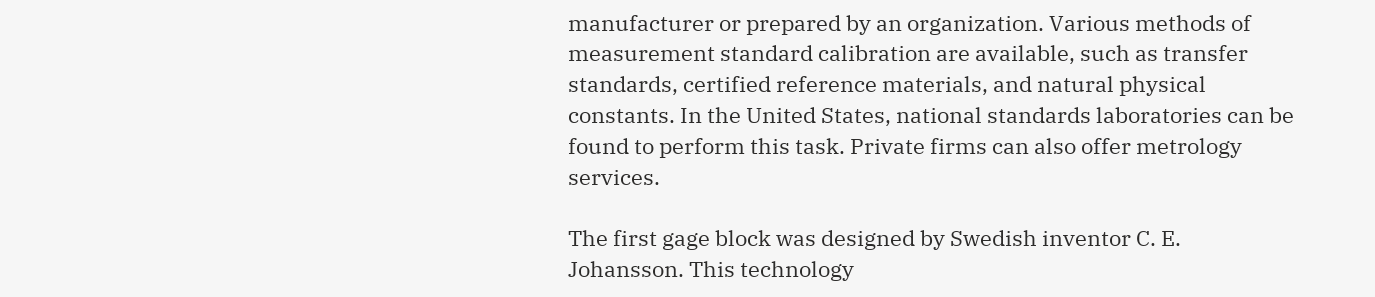manufacturer or prepared by an organization. Various methods of measurement standard calibration are available, such as transfer standards, certified reference materials, and natural physical constants. In the United States, national standards laboratories can be found to perform this task. Private firms can also offer metrology services.

The first gage block was designed by Swedish inventor C. E. Johansson. This technology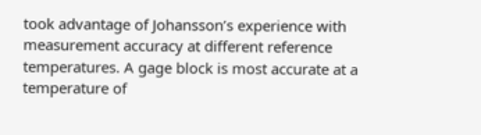took advantage of Johansson’s experience with measurement accuracy at different reference temperatures. A gage block is most accurate at a temperature of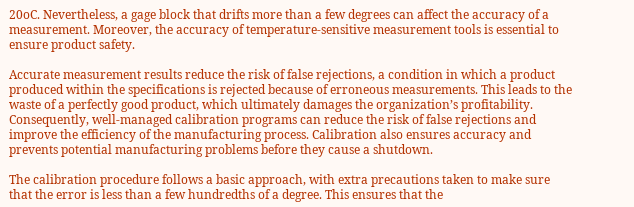20oC. Nevertheless, a gage block that drifts more than a few degrees can affect the accuracy of a measurement. Moreover, the accuracy of temperature-sensitive measurement tools is essential to ensure product safety.

Accurate measurement results reduce the risk of false rejections, a condition in which a product produced within the specifications is rejected because of erroneous measurements. This leads to the waste of a perfectly good product, which ultimately damages the organization’s profitability. Consequently, well-managed calibration programs can reduce the risk of false rejections and improve the efficiency of the manufacturing process. Calibration also ensures accuracy and prevents potential manufacturing problems before they cause a shutdown.

The calibration procedure follows a basic approach, with extra precautions taken to make sure that the error is less than a few hundredths of a degree. This ensures that the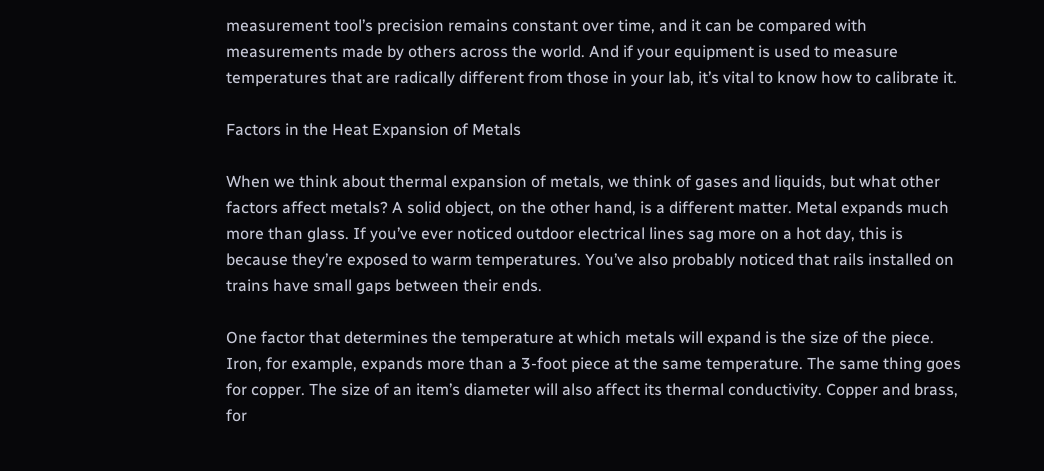measurement tool’s precision remains constant over time, and it can be compared with measurements made by others across the world. And if your equipment is used to measure temperatures that are radically different from those in your lab, it’s vital to know how to calibrate it.

Factors in the Heat Expansion of Metals

When we think about thermal expansion of metals, we think of gases and liquids, but what other factors affect metals? A solid object, on the other hand, is a different matter. Metal expands much more than glass. If you’ve ever noticed outdoor electrical lines sag more on a hot day, this is because they’re exposed to warm temperatures. You’ve also probably noticed that rails installed on trains have small gaps between their ends.

One factor that determines the temperature at which metals will expand is the size of the piece. Iron, for example, expands more than a 3-foot piece at the same temperature. The same thing goes for copper. The size of an item’s diameter will also affect its thermal conductivity. Copper and brass, for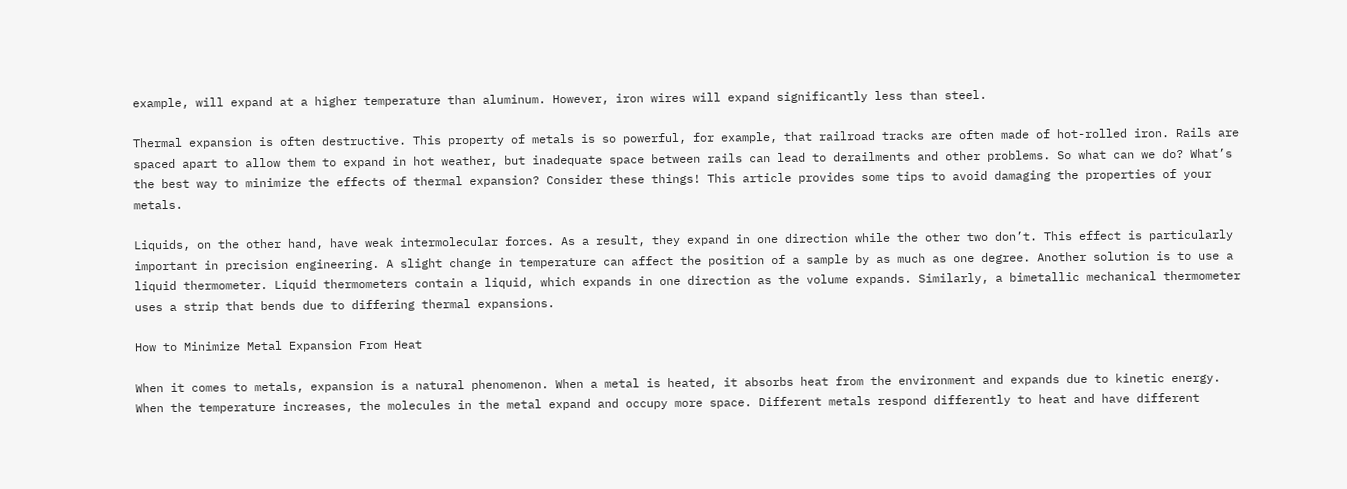example, will expand at a higher temperature than aluminum. However, iron wires will expand significantly less than steel.

Thermal expansion is often destructive. This property of metals is so powerful, for example, that railroad tracks are often made of hot-rolled iron. Rails are spaced apart to allow them to expand in hot weather, but inadequate space between rails can lead to derailments and other problems. So what can we do? What’s the best way to minimize the effects of thermal expansion? Consider these things! This article provides some tips to avoid damaging the properties of your metals.

Liquids, on the other hand, have weak intermolecular forces. As a result, they expand in one direction while the other two don’t. This effect is particularly important in precision engineering. A slight change in temperature can affect the position of a sample by as much as one degree. Another solution is to use a liquid thermometer. Liquid thermometers contain a liquid, which expands in one direction as the volume expands. Similarly, a bimetallic mechanical thermometer uses a strip that bends due to differing thermal expansions.

How to Minimize Metal Expansion From Heat

When it comes to metals, expansion is a natural phenomenon. When a metal is heated, it absorbs heat from the environment and expands due to kinetic energy. When the temperature increases, the molecules in the metal expand and occupy more space. Different metals respond differently to heat and have different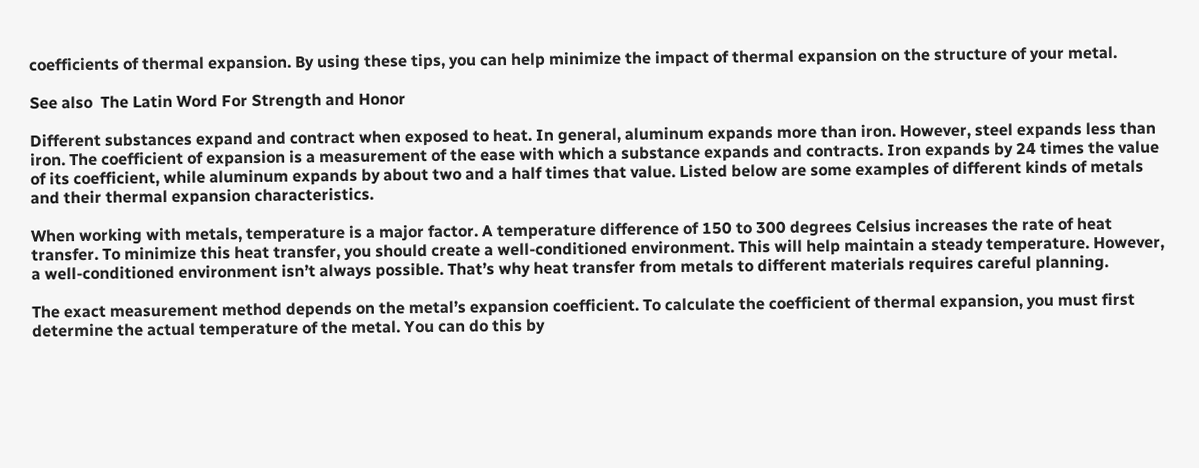coefficients of thermal expansion. By using these tips, you can help minimize the impact of thermal expansion on the structure of your metal.

See also  The Latin Word For Strength and Honor

Different substances expand and contract when exposed to heat. In general, aluminum expands more than iron. However, steel expands less than iron. The coefficient of expansion is a measurement of the ease with which a substance expands and contracts. Iron expands by 24 times the value of its coefficient, while aluminum expands by about two and a half times that value. Listed below are some examples of different kinds of metals and their thermal expansion characteristics.

When working with metals, temperature is a major factor. A temperature difference of 150 to 300 degrees Celsius increases the rate of heat transfer. To minimize this heat transfer, you should create a well-conditioned environment. This will help maintain a steady temperature. However, a well-conditioned environment isn’t always possible. That’s why heat transfer from metals to different materials requires careful planning.

The exact measurement method depends on the metal’s expansion coefficient. To calculate the coefficient of thermal expansion, you must first determine the actual temperature of the metal. You can do this by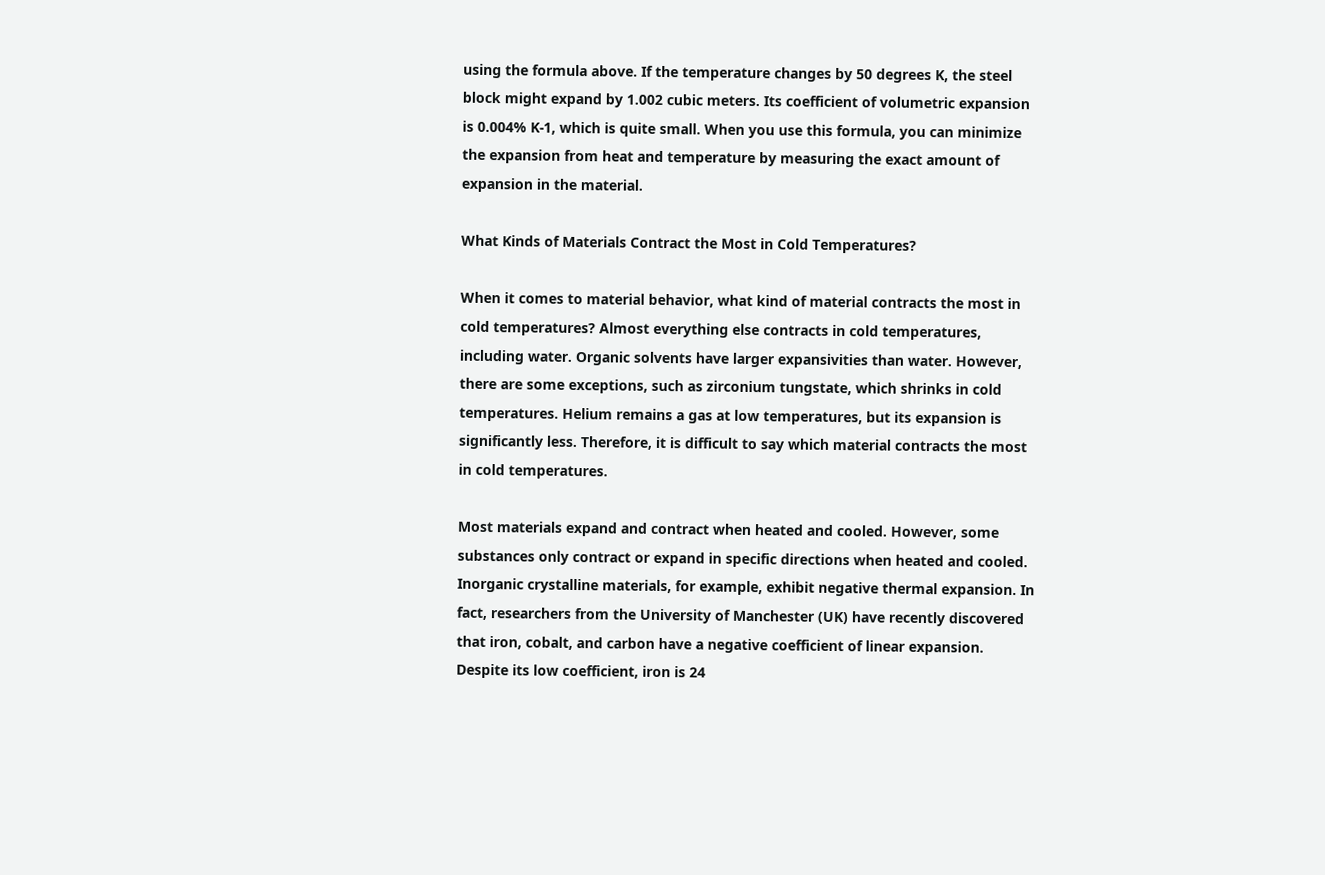using the formula above. If the temperature changes by 50 degrees K, the steel block might expand by 1.002 cubic meters. Its coefficient of volumetric expansion is 0.004% K-1, which is quite small. When you use this formula, you can minimize the expansion from heat and temperature by measuring the exact amount of expansion in the material.

What Kinds of Materials Contract the Most in Cold Temperatures?

When it comes to material behavior, what kind of material contracts the most in cold temperatures? Almost everything else contracts in cold temperatures, including water. Organic solvents have larger expansivities than water. However, there are some exceptions, such as zirconium tungstate, which shrinks in cold temperatures. Helium remains a gas at low temperatures, but its expansion is significantly less. Therefore, it is difficult to say which material contracts the most in cold temperatures.

Most materials expand and contract when heated and cooled. However, some substances only contract or expand in specific directions when heated and cooled. Inorganic crystalline materials, for example, exhibit negative thermal expansion. In fact, researchers from the University of Manchester (UK) have recently discovered that iron, cobalt, and carbon have a negative coefficient of linear expansion. Despite its low coefficient, iron is 24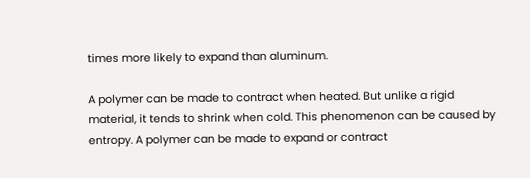times more likely to expand than aluminum.

A polymer can be made to contract when heated. But unlike a rigid material, it tends to shrink when cold. This phenomenon can be caused by entropy. A polymer can be made to expand or contract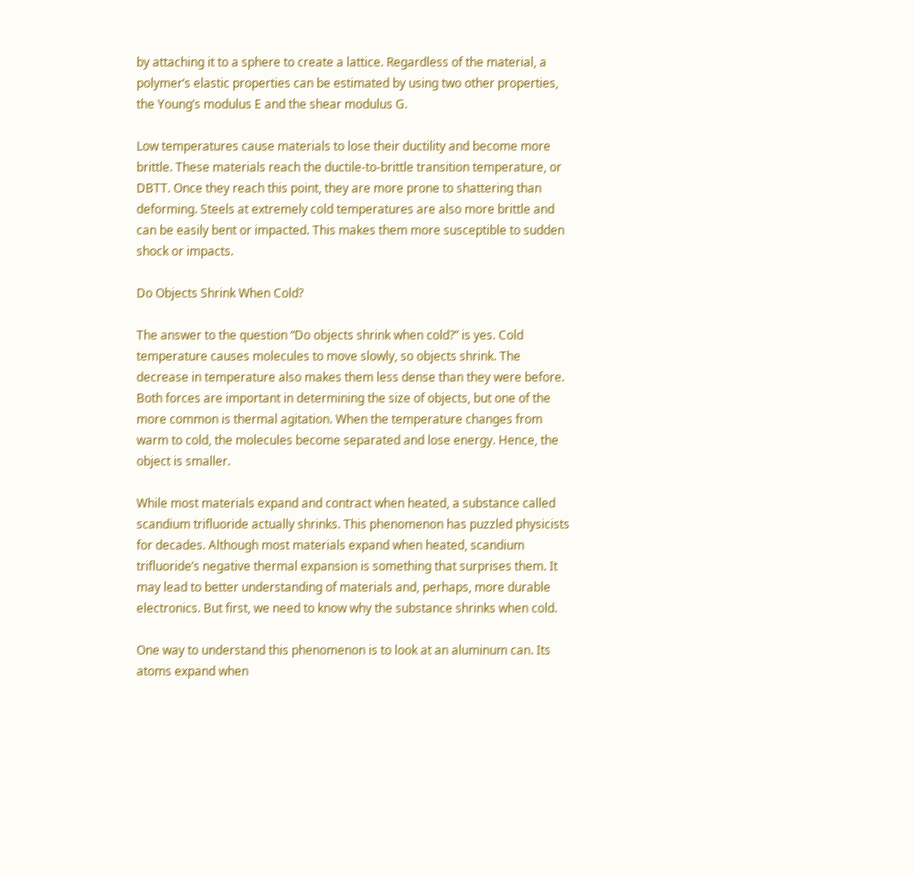by attaching it to a sphere to create a lattice. Regardless of the material, a polymer’s elastic properties can be estimated by using two other properties, the Young’s modulus E and the shear modulus G.

Low temperatures cause materials to lose their ductility and become more brittle. These materials reach the ductile-to-brittle transition temperature, or DBTT. Once they reach this point, they are more prone to shattering than deforming. Steels at extremely cold temperatures are also more brittle and can be easily bent or impacted. This makes them more susceptible to sudden shock or impacts.

Do Objects Shrink When Cold?

The answer to the question “Do objects shrink when cold?” is yes. Cold temperature causes molecules to move slowly, so objects shrink. The decrease in temperature also makes them less dense than they were before. Both forces are important in determining the size of objects, but one of the more common is thermal agitation. When the temperature changes from warm to cold, the molecules become separated and lose energy. Hence, the object is smaller.

While most materials expand and contract when heated, a substance called scandium trifluoride actually shrinks. This phenomenon has puzzled physicists for decades. Although most materials expand when heated, scandium trifluoride’s negative thermal expansion is something that surprises them. It may lead to better understanding of materials and, perhaps, more durable electronics. But first, we need to know why the substance shrinks when cold.

One way to understand this phenomenon is to look at an aluminum can. Its atoms expand when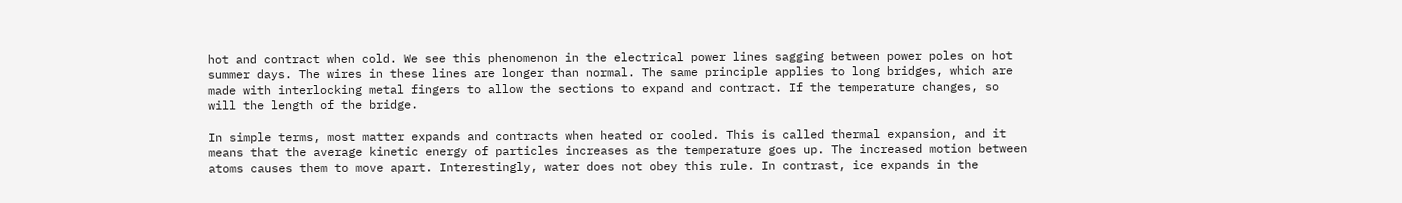hot and contract when cold. We see this phenomenon in the electrical power lines sagging between power poles on hot summer days. The wires in these lines are longer than normal. The same principle applies to long bridges, which are made with interlocking metal fingers to allow the sections to expand and contract. If the temperature changes, so will the length of the bridge.

In simple terms, most matter expands and contracts when heated or cooled. This is called thermal expansion, and it means that the average kinetic energy of particles increases as the temperature goes up. The increased motion between atoms causes them to move apart. Interestingly, water does not obey this rule. In contrast, ice expands in the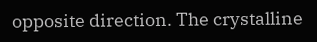opposite direction. The crystalline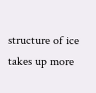structure of ice takes up more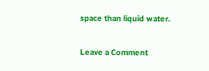space than liquid water.

Leave a Comment